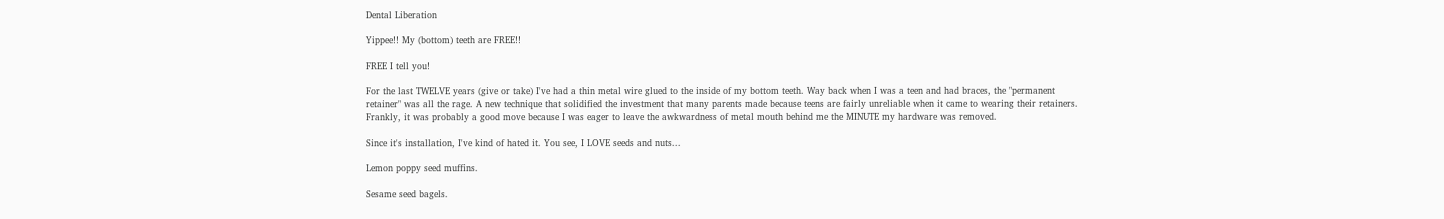Dental Liberation

Yippee!! My (bottom) teeth are FREE!!

FREE I tell you!

For the last TWELVE years (give or take) I've had a thin metal wire glued to the inside of my bottom teeth. Way back when I was a teen and had braces, the "permanent retainer" was all the rage. A new technique that solidified the investment that many parents made because teens are fairly unreliable when it came to wearing their retainers. Frankly, it was probably a good move because I was eager to leave the awkwardness of metal mouth behind me the MINUTE my hardware was removed.

Since it's installation, I've kind of hated it. You see, I LOVE seeds and nuts...

Lemon poppy seed muffins.

Sesame seed bagels.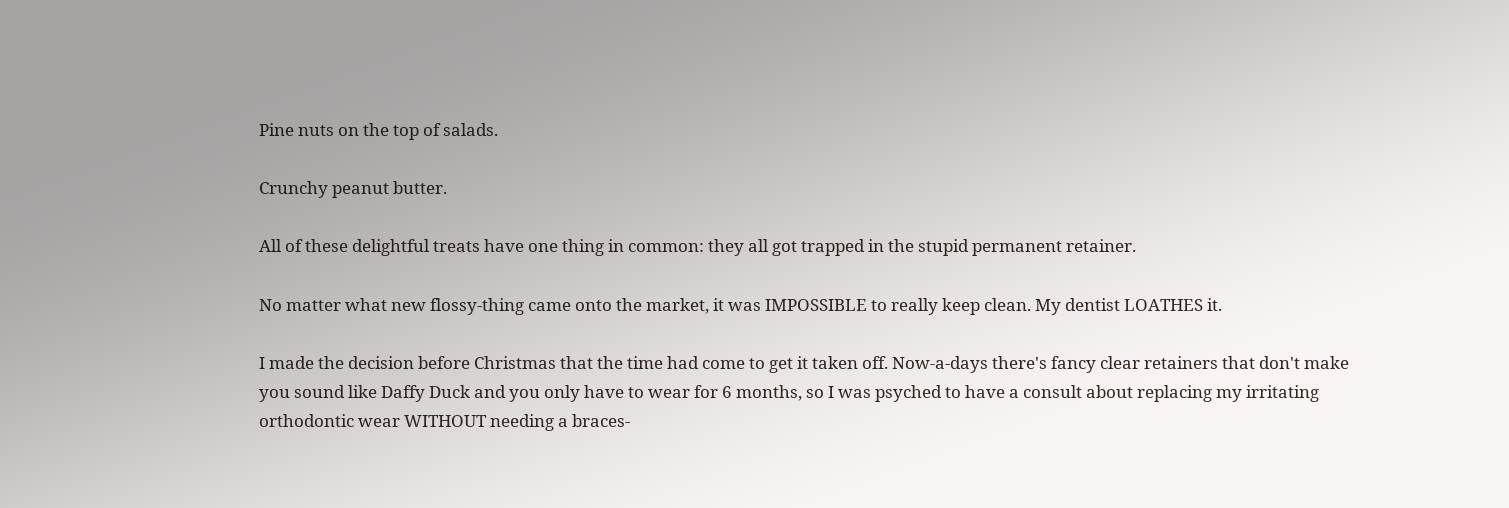Pine nuts on the top of salads.

Crunchy peanut butter.

All of these delightful treats have one thing in common: they all got trapped in the stupid permanent retainer.

No matter what new flossy-thing came onto the market, it was IMPOSSIBLE to really keep clean. My dentist LOATHES it.

I made the decision before Christmas that the time had come to get it taken off. Now-a-days there's fancy clear retainers that don't make you sound like Daffy Duck and you only have to wear for 6 months, so I was psyched to have a consult about replacing my irritating orthodontic wear WITHOUT needing a braces-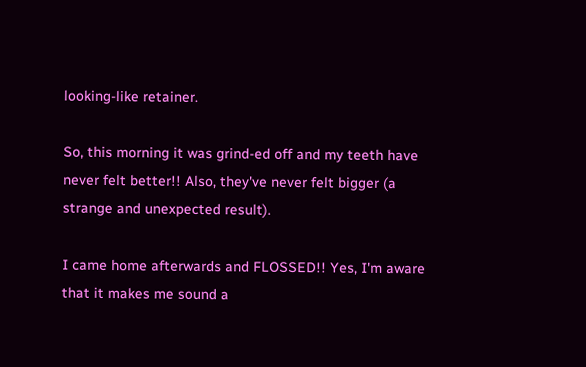looking-like retainer.

So, this morning it was grind-ed off and my teeth have never felt better!! Also, they've never felt bigger (a strange and unexpected result).

I came home afterwards and FLOSSED!! Yes, I'm aware that it makes me sound a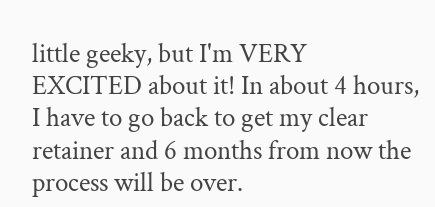little geeky, but I'm VERY EXCITED about it! In about 4 hours, I have to go back to get my clear retainer and 6 months from now the process will be over.